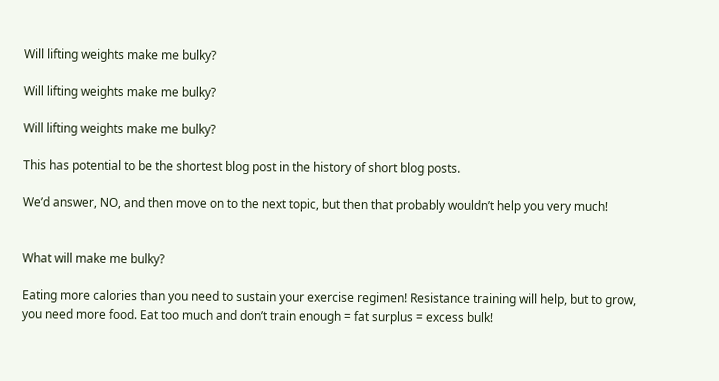Will lifting weights make me bulky?

Will lifting weights make me bulky?

Will lifting weights make me bulky?

This has potential to be the shortest blog post in the history of short blog posts.

We’d answer, NO, and then move on to the next topic, but then that probably wouldn’t help you very much!


What will make me bulky?

Eating more calories than you need to sustain your exercise regimen! Resistance training will help, but to grow, you need more food. Eat too much and don’t train enough = fat surplus = excess bulk!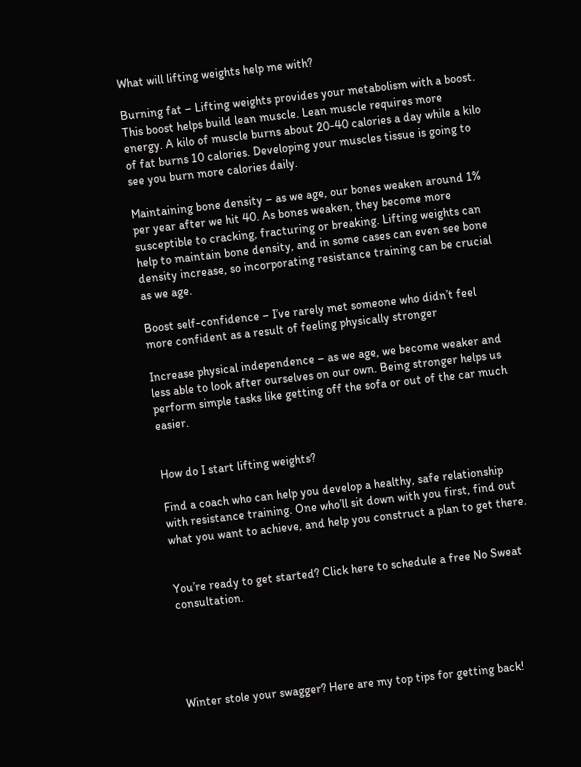What will lifting weights help me with?

Burning fat – Lifting weights provides your metabolism with a boost. This boost helps build lean muscle. Lean muscle requires more energy. A kilo of muscle burns about 20-40 calories a day while a kilo of fat burns 10 calories. Developing your muscles tissue is going to see you burn more calories daily.

Maintaining bone density – as we age, our bones weaken around 1% per year after we hit 40. As bones weaken, they become more susceptible to cracking, fracturing or breaking. Lifting weights can help to maintain bone density, and in some cases can even see bone density increase, so incorporating resistance training can be crucial as we age.

Boost self-confidence – I’ve rarely met someone who didn’t feel more confident as a result of feeling physically stronger

Increase physical independence – as we age, we become weaker and less able to look after ourselves on our own. Being stronger helps us perform simple tasks like getting off the sofa or out of the car much easier.


How do I start lifting weights?

Find a coach who can help you develop a healthy, safe relationship with resistance training. One who’ll sit down with you first, find out what you want to achieve, and help you construct a plan to get there.


You’re ready to get started? Click here to schedule a free No Sweat consultation.





Winter stole your swagger? Here are my top tips for getting back!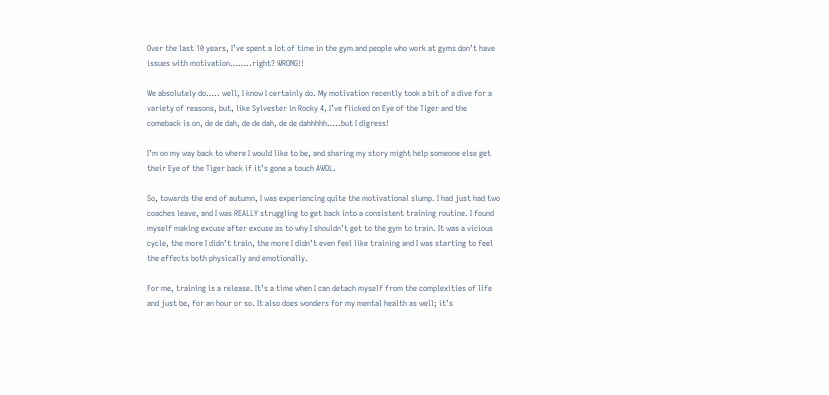Over the last 10 years, I’ve spent a lot of time in the gym and people who work at gyms don’t have issues with motivation……..right? WRONG!!

We absolutely do….. well, I know I certainly do. My motivation recently took a bit of a dive for a variety of reasons, but, like Sylvester in Rocky 4, I’ve flicked on Eye of the Tiger and the comeback is on, de de dah, de de dah, de de dahhhhh…..but I digress!

I’m on my way back to where I would like to be, and sharing my story might help someone else get their Eye of the Tiger back if it’s gone a touch AWOL.

So, towards the end of autumn, I was experiencing quite the motivational slump. I had just had two coaches leave, and I was REALLY struggling to get back into a consistent training routine. I found myself making excuse after excuse as to why I shouldn’t get to the gym to train. It was a vicious cycle, the more I didn’t train, the more I didn’t even feel like training and I was starting to feel the effects both physically and emotionally.

For me, training is a release. It’s a time when I can detach myself from the complexities of life and just be, for an hour or so. It also does wonders for my mental health as well; it’s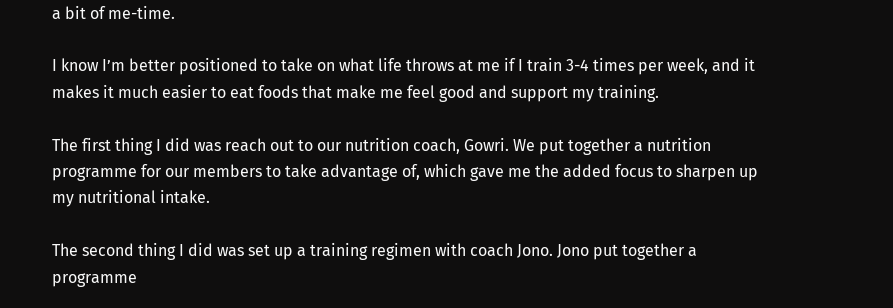a bit of me-time.

I know I’m better positioned to take on what life throws at me if I train 3-4 times per week, and it makes it much easier to eat foods that make me feel good and support my training.

The first thing I did was reach out to our nutrition coach, Gowri. We put together a nutrition programme for our members to take advantage of, which gave me the added focus to sharpen up my nutritional intake.

The second thing I did was set up a training regimen with coach Jono. Jono put together a programme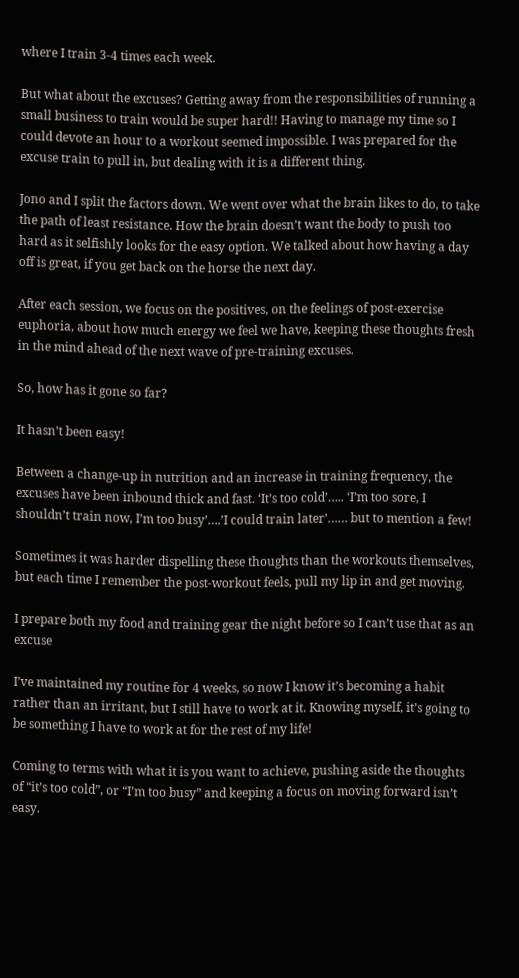where I train 3-4 times each week.

But what about the excuses? Getting away from the responsibilities of running a small business to train would be super hard!! Having to manage my time so I could devote an hour to a workout seemed impossible. I was prepared for the excuse train to pull in, but dealing with it is a different thing.

Jono and I split the factors down. We went over what the brain likes to do, to take the path of least resistance. How the brain doesn’t want the body to push too hard as it selfishly looks for the easy option. We talked about how having a day off is great, if you get back on the horse the next day.

After each session, we focus on the positives, on the feelings of post-exercise euphoria, about how much energy we feel we have, keeping these thoughts fresh in the mind ahead of the next wave of pre-training excuses.

So, how has it gone so far?

It hasn’t been easy!

Between a change-up in nutrition and an increase in training frequency, the excuses have been inbound thick and fast. ‘It’s too cold’….. ‘I’m too sore, I shouldn’t train now, I’m too busy’….’I could train later’…… but to mention a few!

Sometimes it was harder dispelling these thoughts than the workouts themselves, but each time I remember the post-workout feels, pull my lip in and get moving.

I prepare both my food and training gear the night before so I can’t use that as an excuse

I’ve maintained my routine for 4 weeks, so now I know it’s becoming a habit rather than an irritant, but I still have to work at it. Knowing myself, it’s going to be something I have to work at for the rest of my life!

Coming to terms with what it is you want to achieve, pushing aside the thoughts of “it’s too cold”, or “I’m too busy” and keeping a focus on moving forward isn’t easy.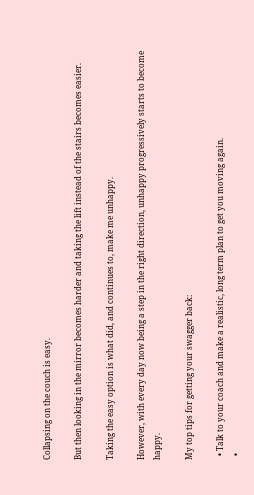Collapsing on the couch is easy.

But then looking in the mirror becomes harder and taking the lift instead of the stairs becomes easier.

Taking the easy option is what did, and continues to, make me unhappy.

However, with every day now being a step in the right direction, unhappy progressively starts to become happy.

My top tips for getting your swagger back:

  • Talk to your coach and make a realistic, long term plan to get you moving again.
  •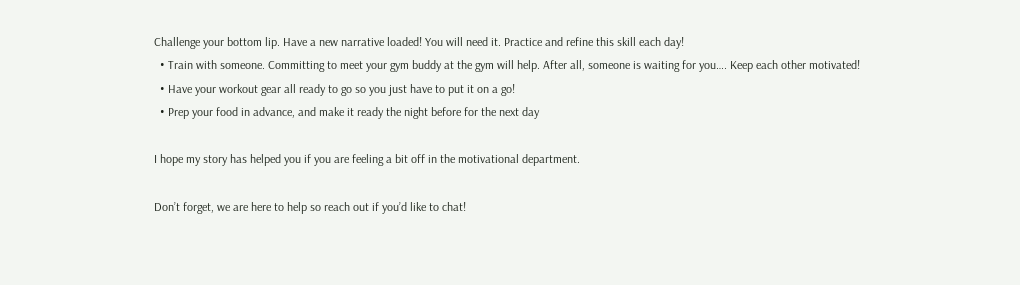Challenge your bottom lip. Have a new narrative loaded! You will need it. Practice and refine this skill each day!
  • Train with someone. Committing to meet your gym buddy at the gym will help. After all, someone is waiting for you…. Keep each other motivated!
  • Have your workout gear all ready to go so you just have to put it on a go!
  • Prep your food in advance, and make it ready the night before for the next day

I hope my story has helped you if you are feeling a bit off in the motivational department.

Don’t forget, we are here to help so reach out if you’d like to chat!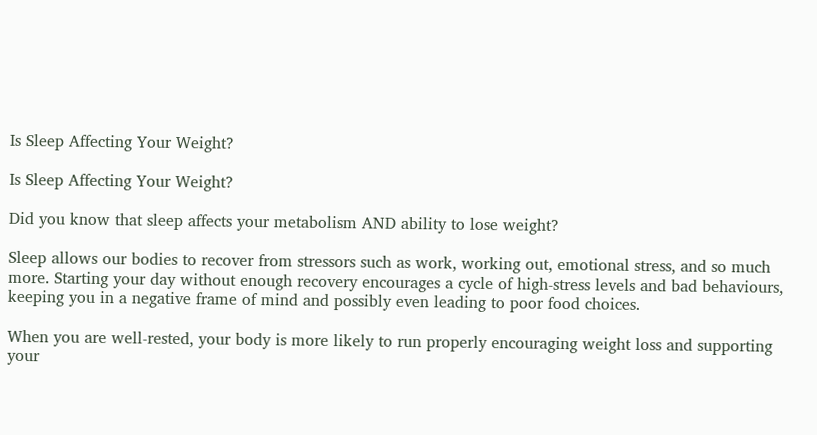Is Sleep Affecting Your Weight?

Is Sleep Affecting Your Weight?

Did you know that sleep affects your metabolism AND ability to lose weight?

Sleep allows our bodies to recover from stressors such as work, working out, emotional stress, and so much more. Starting your day without enough recovery encourages a cycle of high-stress levels and bad behaviours, keeping you in a negative frame of mind and possibly even leading to poor food choices.

When you are well-rested, your body is more likely to run properly encouraging weight loss and supporting your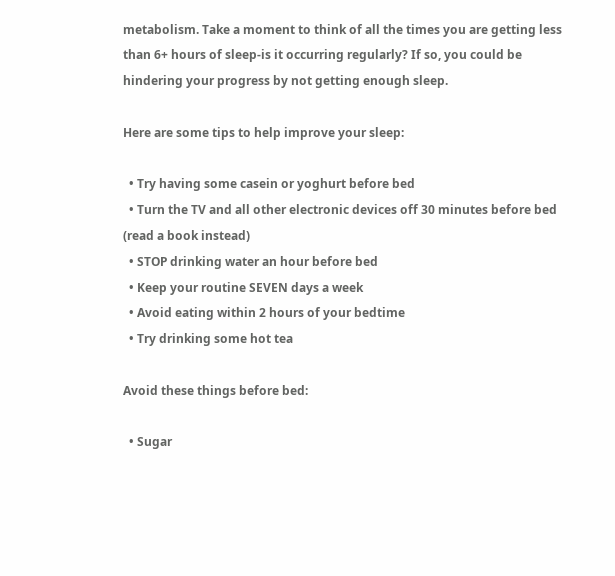metabolism. Take a moment to think of all the times you are getting less than 6+ hours of sleep-is it occurring regularly? If so, you could be hindering your progress by not getting enough sleep.

Here are some tips to help improve your sleep:

  • Try having some casein or yoghurt before bed
  • Turn the TV and all other electronic devices off 30 minutes before bed (read a book instead)
  • STOP drinking water an hour before bed
  • Keep your routine SEVEN days a week
  • Avoid eating within 2 hours of your bedtime
  • Try drinking some hot tea

Avoid these things before bed:

  • Sugar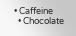• Caffeine
  • Chocolate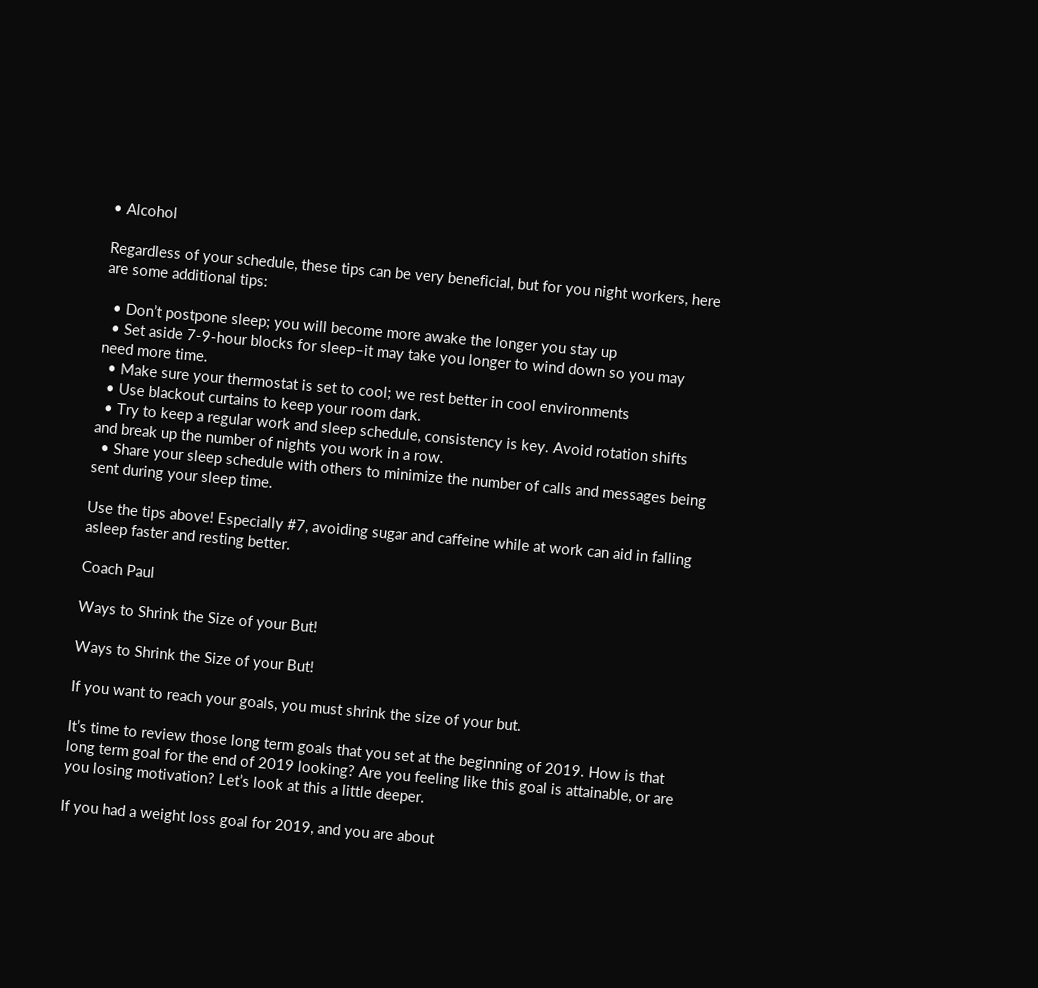• Alcohol

Regardless of your schedule, these tips can be very beneficial, but for you night workers, here are some additional tips:

  • Don’t postpone sleep; you will become more awake the longer you stay up
  • Set aside 7-9-hour blocks for sleep–it may take you longer to wind down so you may need more time.
  • Make sure your thermostat is set to cool; we rest better in cool environments
  • Use blackout curtains to keep your room dark.
  • Try to keep a regular work and sleep schedule, consistency is key. Avoid rotation shifts and break up the number of nights you work in a row.
  • Share your sleep schedule with others to minimize the number of calls and messages being sent during your sleep time.

Use the tips above! Especially #7, avoiding sugar and caffeine while at work can aid in falling asleep faster and resting better.

Coach Paul

Ways to Shrink the Size of your But!

Ways to Shrink the Size of your But!

If you want to reach your goals, you must shrink the size of your but.

It’s time to review those long term goals that you set at the beginning of 2019. How is that long term goal for the end of 2019 looking? Are you feeling like this goal is attainable, or are you losing motivation? Let’s look at this a little deeper.

If you had a weight loss goal for 2019, and you are about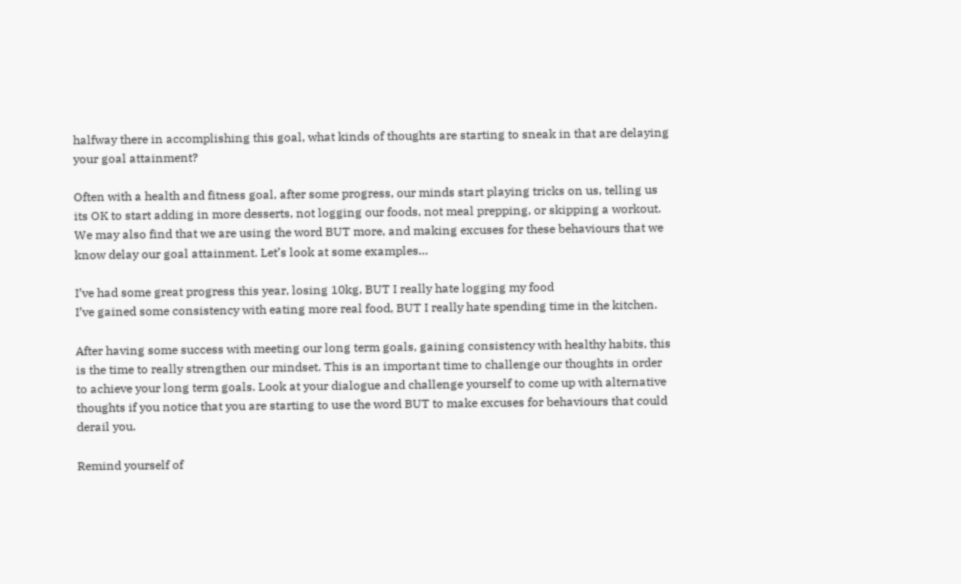halfway there in accomplishing this goal, what kinds of thoughts are starting to sneak in that are delaying your goal attainment?

Often with a health and fitness goal, after some progress, our minds start playing tricks on us, telling us its OK to start adding in more desserts, not logging our foods, not meal prepping, or skipping a workout. We may also find that we are using the word BUT more, and making excuses for these behaviours that we know delay our goal attainment. Let’s look at some examples…

I’ve had some great progress this year, losing 10kg, BUT I really hate logging my food
I’ve gained some consistency with eating more real food, BUT I really hate spending time in the kitchen.

After having some success with meeting our long term goals, gaining consistency with healthy habits, this is the time to really strengthen our mindset. This is an important time to challenge our thoughts in order to achieve your long term goals. Look at your dialogue and challenge yourself to come up with alternative thoughts if you notice that you are starting to use the word BUT to make excuses for behaviours that could derail you.

Remind yourself of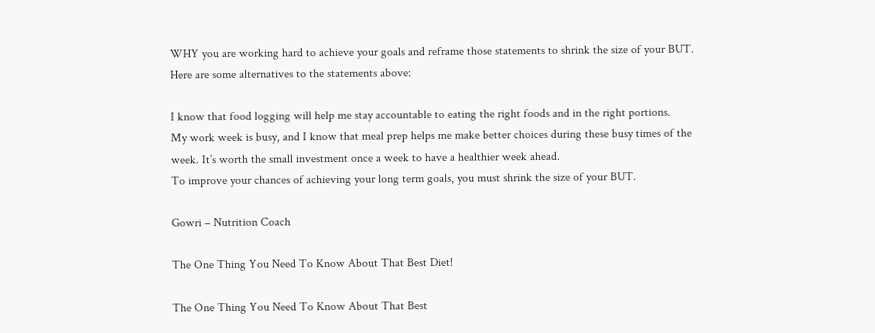WHY you are working hard to achieve your goals and reframe those statements to shrink the size of your BUT. Here are some alternatives to the statements above:

I know that food logging will help me stay accountable to eating the right foods and in the right portions.
My work week is busy, and I know that meal prep helps me make better choices during these busy times of the week. It’s worth the small investment once a week to have a healthier week ahead.
To improve your chances of achieving your long term goals, you must shrink the size of your BUT.

Gowri – Nutrition Coach

The One Thing You Need To Know About That Best Diet!

The One Thing You Need To Know About That Best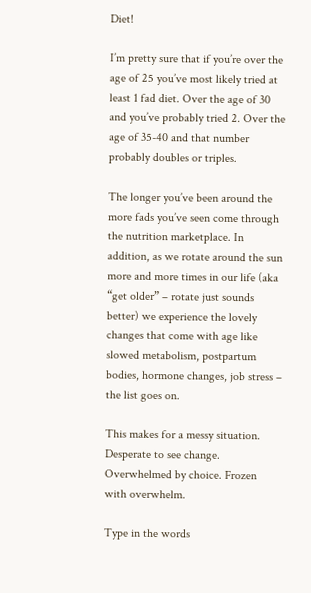Diet!

I’m pretty sure that if you’re over the age of 25 you’ve most likely tried at least 1 fad diet. Over the age of 30 and you’ve probably tried 2. Over the age of 35-40 and that number probably doubles or triples.

The longer you’ve been around the more fads you’ve seen come through the nutrition marketplace. In addition, as we rotate around the sun more and more times in our life (aka “get older” – rotate just sounds better) we experience the lovely changes that come with age like slowed metabolism, postpartum bodies, hormone changes, job stress – the list goes on.

This makes for a messy situation. Desperate to see change. Overwhelmed by choice. Frozen with overwhelm.

Type in the words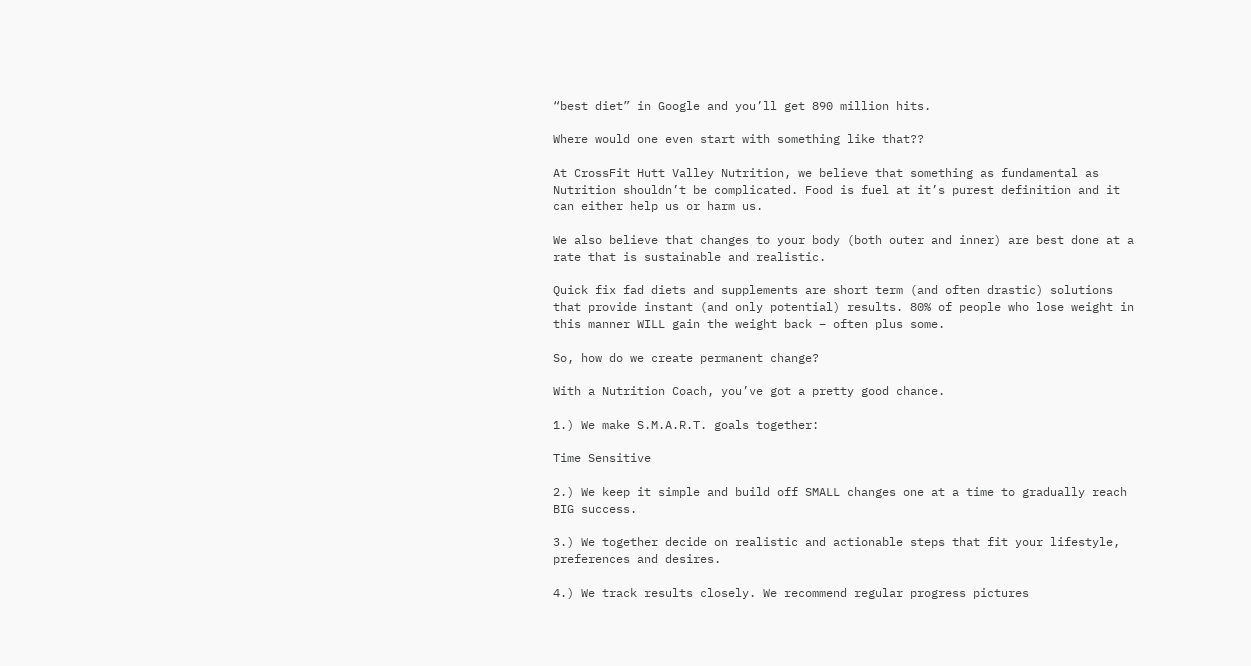“best diet” in Google and you’ll get 890 million hits.

Where would one even start with something like that??

At CrossFit Hutt Valley Nutrition, we believe that something as fundamental as Nutrition shouldn’t be complicated. Food is fuel at it’s purest definition and it can either help us or harm us.

We also believe that changes to your body (both outer and inner) are best done at a rate that is sustainable and realistic.

Quick fix fad diets and supplements are short term (and often drastic) solutions that provide instant (and only potential) results. 80% of people who lose weight in this manner WILL gain the weight back – often plus some.

So, how do we create permanent change?

With a Nutrition Coach, you’ve got a pretty good chance.

1.) We make S.M.A.R.T. goals together:

Time Sensitive

2.) We keep it simple and build off SMALL changes one at a time to gradually reach BIG success.

3.) We together decide on realistic and actionable steps that fit your lifestyle, preferences and desires.

4.) We track results closely. We recommend regular progress pictures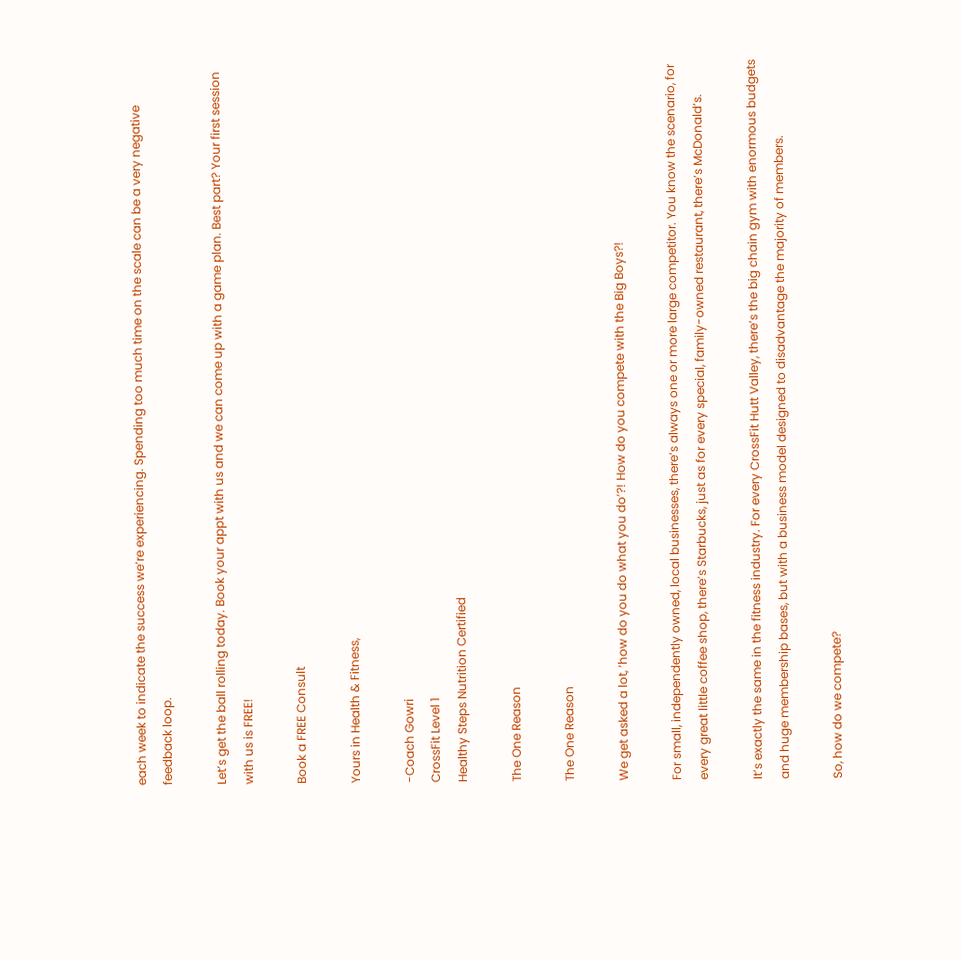each week to indicate the success we’re experiencing. Spending too much time on the scale can be a very negative feedback loop.

Let’s get the ball rolling today. Book your appt with us and we can come up with a game plan. Best part? Your first session with us is FREE!

Book a FREE Consult

Yours in Health & Fitness,

-Coach Gowri
CrossFit Level 1
Healthy Steps Nutrition Certified

The One Reason

The One Reason

We get asked a lot, ‘how do you do what you do’?! How do you compete with the Big Boys?!

For small, independently owned, local businesses, there’s always one or more large competitor. You know the scenario, for every great little coffee shop, there’s Starbucks, just as for every special, family-owned restaurant, there’s McDonald’s.

It’s exactly the same in the fitness industry. For every CrossFit Hutt Valley, there’s the big chain gym with enormous budgets and huge membership bases, but with a business model designed to disadvantage the majority of members.

So, how do we compete?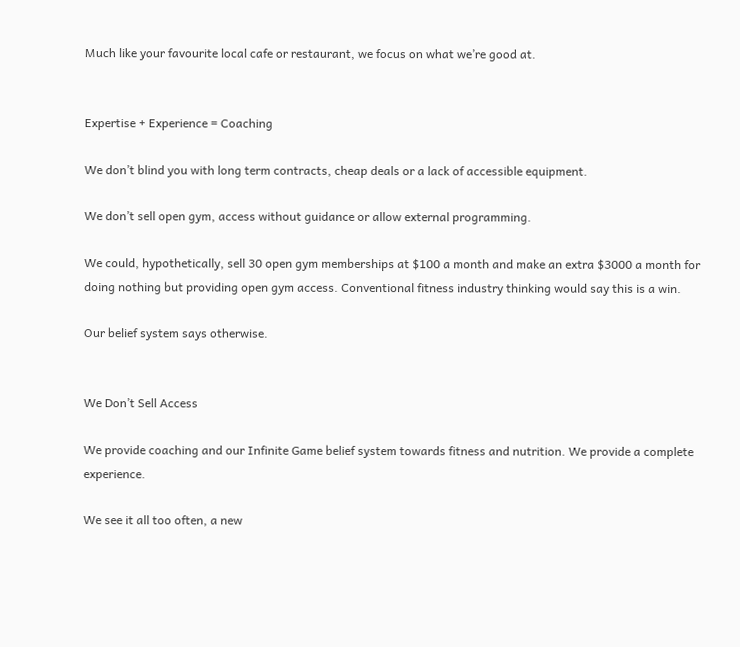Much like your favourite local cafe or restaurant, we focus on what we’re good at.


Expertise + Experience = Coaching

We don’t blind you with long term contracts, cheap deals or a lack of accessible equipment.

We don’t sell open gym, access without guidance or allow external programming.

We could, hypothetically, sell 30 open gym memberships at $100 a month and make an extra $3000 a month for doing nothing but providing open gym access. Conventional fitness industry thinking would say this is a win.

Our belief system says otherwise.


We Don’t Sell Access

We provide coaching and our Infinite Game belief system towards fitness and nutrition. We provide a complete experience.

We see it all too often, a new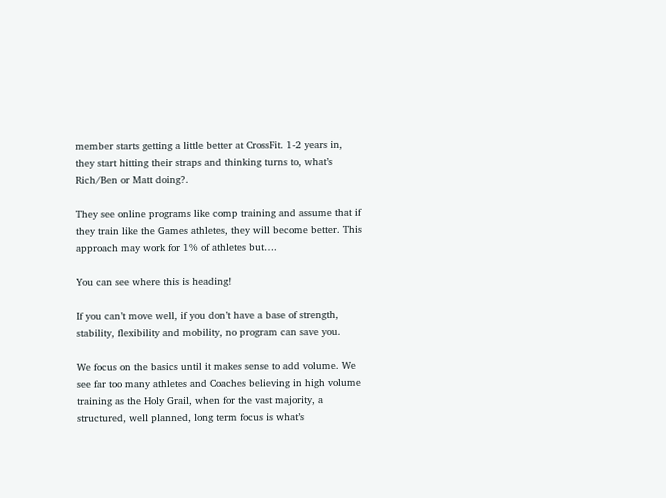member starts getting a little better at CrossFit. 1-2 years in, they start hitting their straps and thinking turns to, what’s Rich/Ben or Matt doing?.

They see online programs like comp training and assume that if they train like the Games athletes, they will become better. This approach may work for 1% of athletes but….

You can see where this is heading!

If you can’t move well, if you don’t have a base of strength, stability, flexibility and mobility, no program can save you.

We focus on the basics until it makes sense to add volume. We see far too many athletes and Coaches believing in high volume training as the Holy Grail, when for the vast majority, a structured, well planned, long term focus is what’s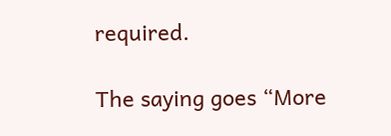required.

The saying goes “More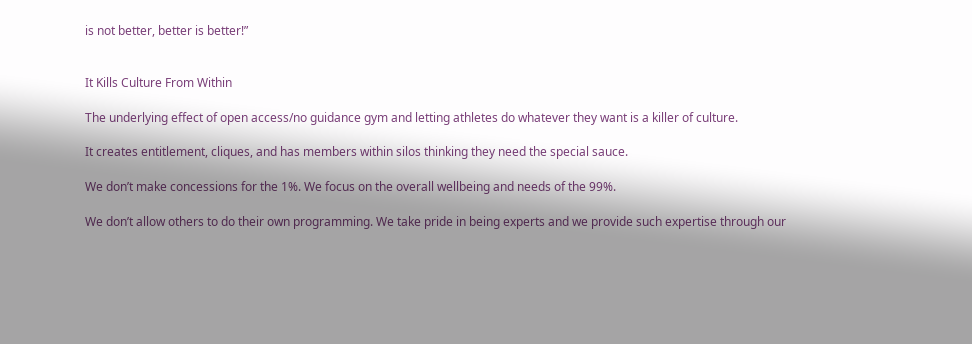is not better, better is better!”


It Kills Culture From Within

The underlying effect of open access/no guidance gym and letting athletes do whatever they want is a killer of culture.

It creates entitlement, cliques, and has members within silos thinking they need the special sauce.

We don’t make concessions for the 1%. We focus on the overall wellbeing and needs of the 99%.

We don’t allow others to do their own programming. We take pride in being experts and we provide such expertise through our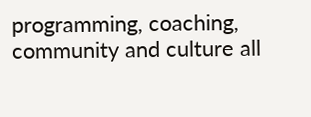programming, coaching, community and culture all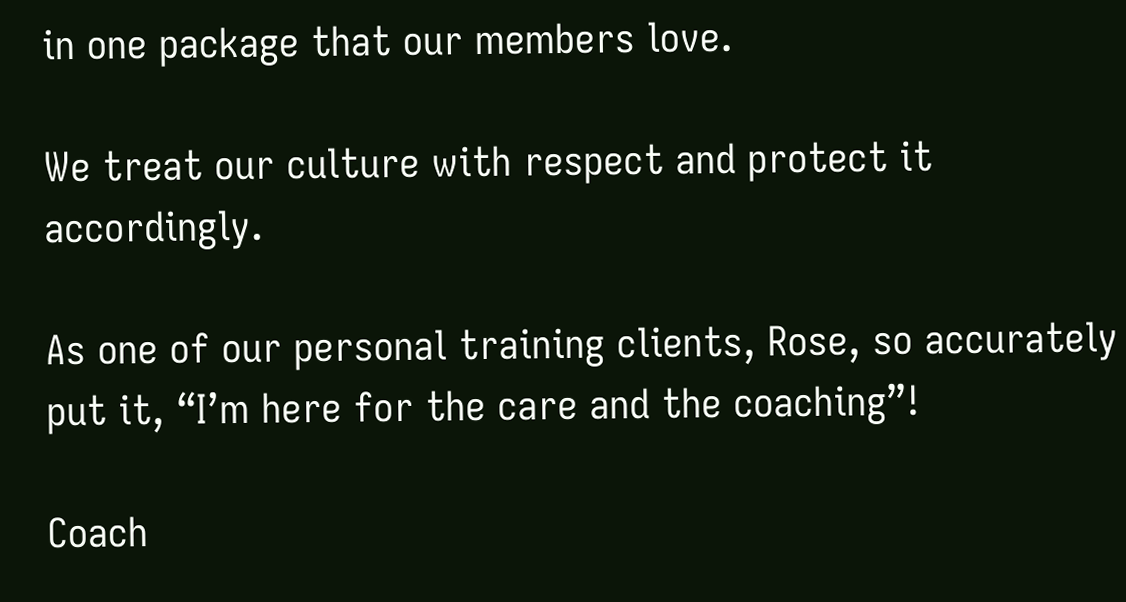in one package that our members love.

We treat our culture with respect and protect it accordingly.

As one of our personal training clients, Rose, so accurately put it, “I’m here for the care and the coaching”!

Coach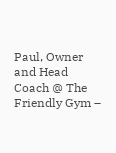Paul, Owner and Head Coach @ The Friendly Gym –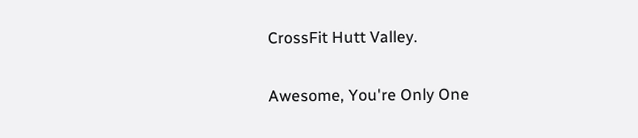CrossFit Hutt Valley.

Awesome, You're Only One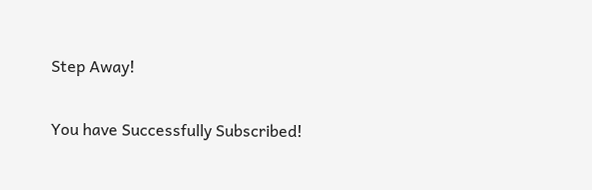Step Away!

You have Successfully Subscribed!